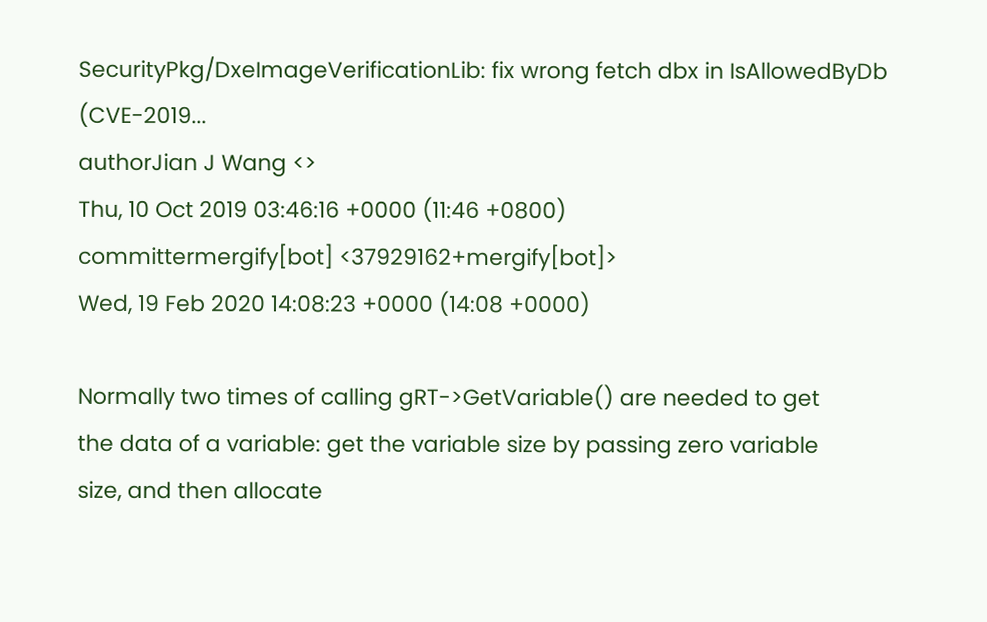SecurityPkg/DxeImageVerificationLib: fix wrong fetch dbx in IsAllowedByDb (CVE-2019...
authorJian J Wang <>
Thu, 10 Oct 2019 03:46:16 +0000 (11:46 +0800)
committermergify[bot] <37929162+mergify[bot]>
Wed, 19 Feb 2020 14:08:23 +0000 (14:08 +0000)

Normally two times of calling gRT->GetVariable() are needed to get
the data of a variable: get the variable size by passing zero variable
size, and then allocate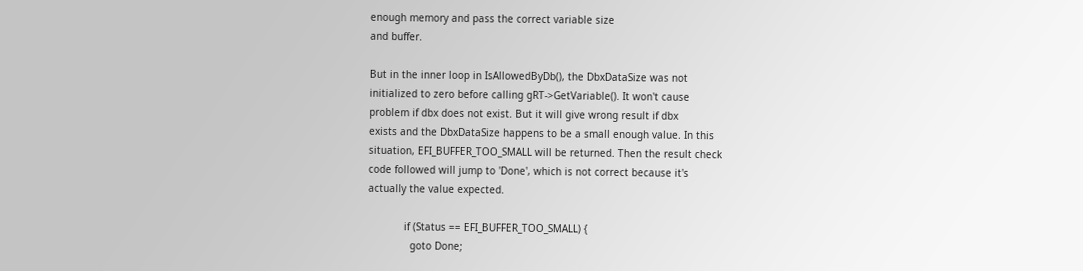enough memory and pass the correct variable size
and buffer.

But in the inner loop in IsAllowedByDb(), the DbxDataSize was not
initialized to zero before calling gRT->GetVariable(). It won't cause
problem if dbx does not exist. But it will give wrong result if dbx
exists and the DbxDataSize happens to be a small enough value. In this
situation, EFI_BUFFER_TOO_SMALL will be returned. Then the result check
code followed will jump to 'Done', which is not correct because it's
actually the value expected.

            if (Status == EFI_BUFFER_TOO_SMALL) {
              goto Done;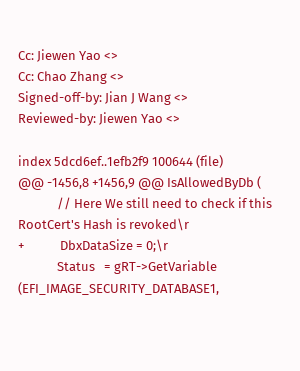Cc: Jiewen Yao <>
Cc: Chao Zhang <>
Signed-off-by: Jian J Wang <>
Reviewed-by: Jiewen Yao <>

index 5dcd6ef..1efb2f9 100644 (file)
@@ -1456,8 +1456,9 @@ IsAllowedByDb (
             // Here We still need to check if this RootCert's Hash is revoked\r
+            DbxDataSize = 0;\r
             Status   = gRT->GetVariable (EFI_IMAGE_SECURITY_DATABASE1,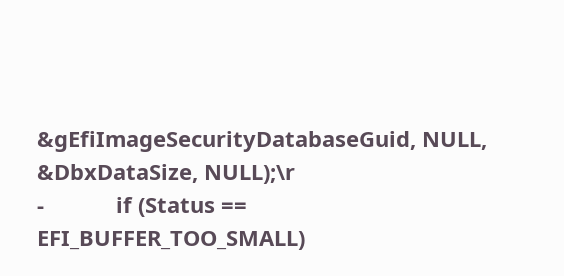&gEfiImageSecurityDatabaseGuid, NULL, &DbxDataSize, NULL);\r
-            if (Status == EFI_BUFFER_TOO_SMALL)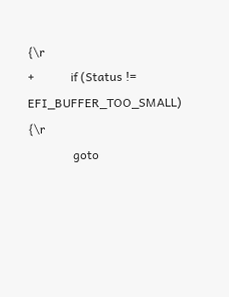{\r
+            if (Status != EFI_BUFFER_TOO_SMALL) {\r
               goto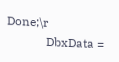Done;\r
             DbxData =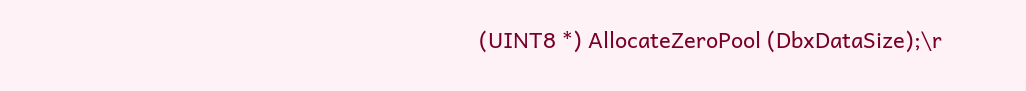(UINT8 *) AllocateZeroPool (DbxDataSize);\r